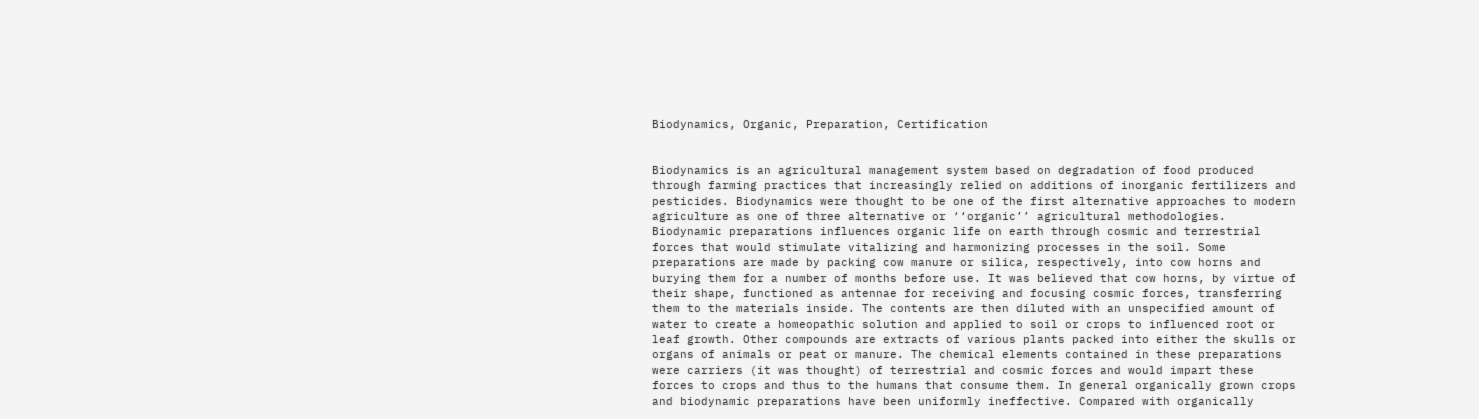Biodynamics, Organic, Preparation, Certification


Biodynamics is an agricultural management system based on degradation of food produced through farming practices that increasingly relied on additions of inorganic fertilizers and pesticides. Biodynamics were thought to be one of the first alternative approaches to modern agriculture as one of three alternative or ‘‘organic’’ agricultural methodologies. Biodynamic preparations influences organic life on earth through cosmic and terrestrial forces that would stimulate vitalizing and harmonizing processes in the soil. Some preparations are made by packing cow manure or silica, respectively, into cow horns and burying them for a number of months before use. It was believed that cow horns, by virtue of their shape, functioned as antennae for receiving and focusing cosmic forces, transferring them to the materials inside. The contents are then diluted with an unspecified amount of water to create a homeopathic solution and applied to soil or crops to influenced root or leaf growth. Other compounds are extracts of various plants packed into either the skulls or organs of animals or peat or manure. The chemical elements contained in these preparations were carriers (it was thought) of terrestrial and cosmic forces and would impart these forces to crops and thus to the humans that consume them. In general organically grown crops and biodynamic preparations have been uniformly ineffective. Compared with organically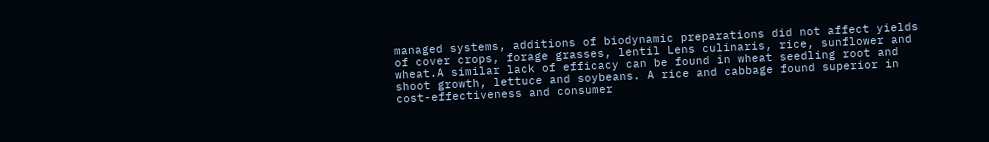managed systems, additions of biodynamic preparations did not affect yields of cover crops, forage grasses, lentil Lens culinaris, rice, sunflower and wheat.A similar lack of efficacy can be found in wheat seedling root and shoot growth, lettuce and soybeans. A rice and cabbage found superior in cost-effectiveness and consumer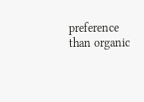preference than organic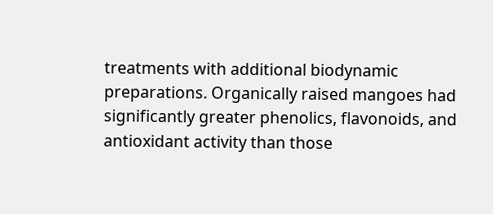treatments with additional biodynamic preparations. Organically raised mangoes had significantly greater phenolics, flavonoids, and antioxidant activity than those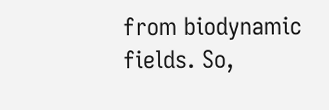from biodynamic fields. So,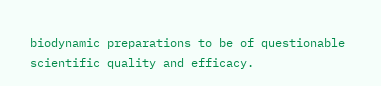biodynamic preparations to be of questionable scientific quality and efficacy.